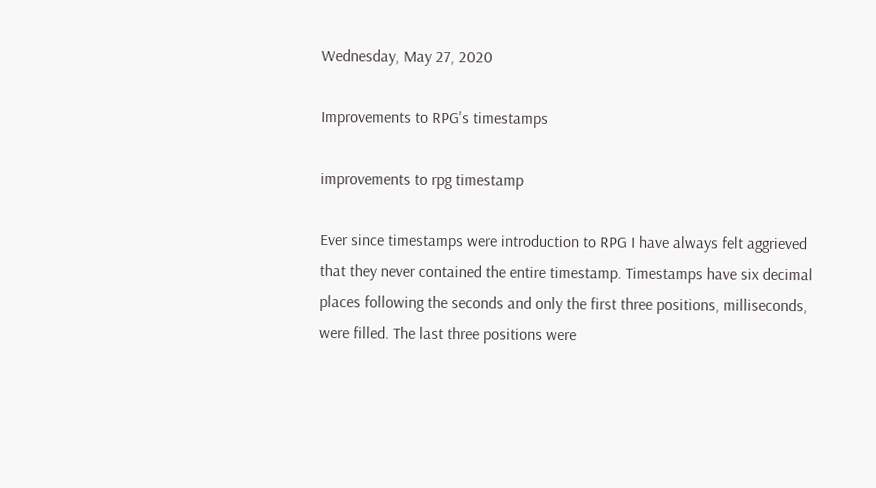Wednesday, May 27, 2020

Improvements to RPG's timestamps

improvements to rpg timestamp

Ever since timestamps were introduction to RPG I have always felt aggrieved that they never contained the entire timestamp. Timestamps have six decimal places following the seconds and only the first three positions, milliseconds, were filled. The last three positions were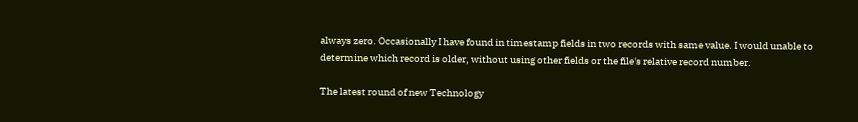always zero. Occasionally I have found in timestamp fields in two records with same value. I would unable to determine which record is older, without using other fields or the file's relative record number.

The latest round of new Technology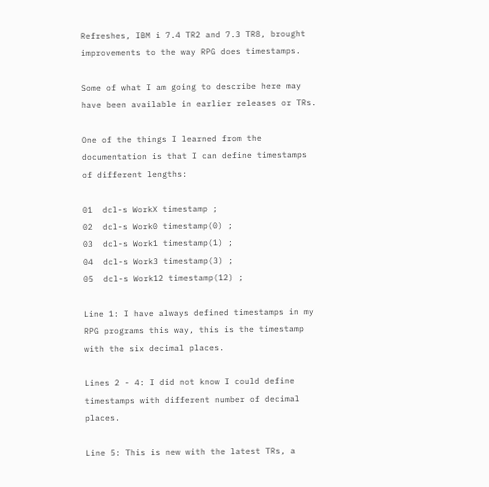Refreshes, IBM i 7.4 TR2 and 7.3 TR8, brought improvements to the way RPG does timestamps.

Some of what I am going to describe here may have been available in earlier releases or TRs.

One of the things I learned from the documentation is that I can define timestamps of different lengths:

01  dcl-s WorkX timestamp ;
02  dcl-s Work0 timestamp(0) ;
03  dcl-s Work1 timestamp(1) ;
04  dcl-s Work3 timestamp(3) ;
05  dcl-s Work12 timestamp(12) ;

Line 1: I have always defined timestamps in my RPG programs this way, this is the timestamp with the six decimal places.

Lines 2 - 4: I did not know I could define timestamps with different number of decimal places.

Line 5: This is new with the latest TRs, a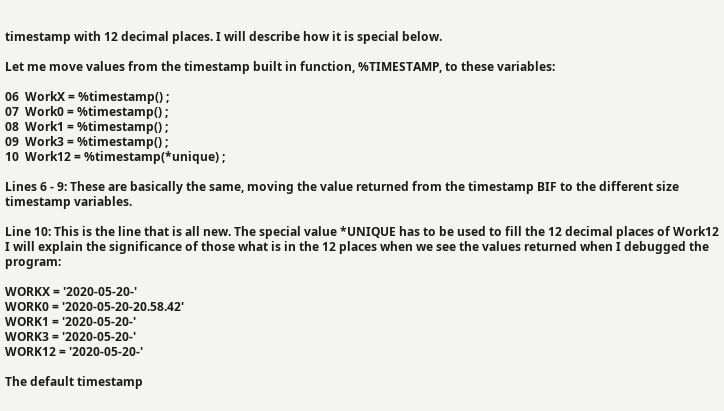timestamp with 12 decimal places. I will describe how it is special below.

Let me move values from the timestamp built in function, %TIMESTAMP, to these variables:

06  WorkX = %timestamp() ;
07  Work0 = %timestamp() ;
08  Work1 = %timestamp() ;
09  Work3 = %timestamp() ;
10  Work12 = %timestamp(*unique) ;

Lines 6 - 9: These are basically the same, moving the value returned from the timestamp BIF to the different size timestamp variables.

Line 10: This is the line that is all new. The special value *UNIQUE has to be used to fill the 12 decimal places of Work12 I will explain the significance of those what is in the 12 places when we see the values returned when I debugged the program:

WORKX = '2020-05-20-'
WORK0 = '2020-05-20-20.58.42'
WORK1 = '2020-05-20-'
WORK3 = '2020-05-20-'
WORK12 = '2020-05-20-'

The default timestamp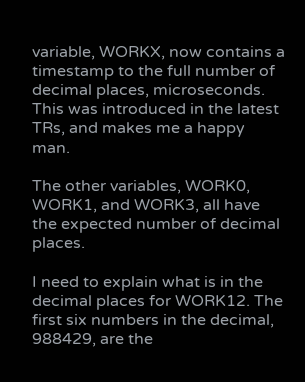variable, WORKX, now contains a timestamp to the full number of decimal places, microseconds. This was introduced in the latest TRs, and makes me a happy man.

The other variables, WORK0, WORK1, and WORK3, all have the expected number of decimal places.

I need to explain what is in the decimal places for WORK12. The first six numbers in the decimal, 988429, are the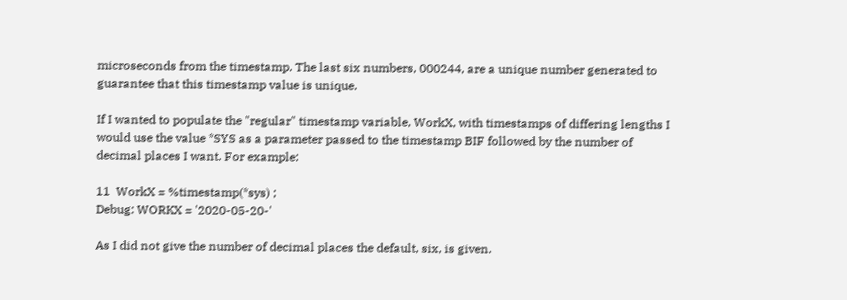microseconds from the timestamp. The last six numbers, 000244, are a unique number generated to guarantee that this timestamp value is unique.

If I wanted to populate the "regular" timestamp variable, WorkX, with timestamps of differing lengths I would use the value *SYS as a parameter passed to the timestamp BIF followed by the number of decimal places I want. For example:

11  WorkX = %timestamp(*sys) ;
Debug: WORKX = '2020-05-20-'

As I did not give the number of decimal places the default, six, is given.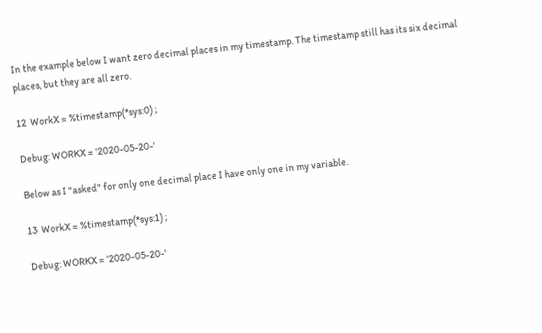In the example below I want zero decimal places in my timestamp. The timestamp still has its six decimal places, but they are all zero.

12  WorkX = %timestamp(*sys:0) ;

Debug: WORKX = '2020-05-20-'

Below as I "asked" for only one decimal place I have only one in my variable.

13  WorkX = %timestamp(*sys:1) ;

Debug: WORKX = '2020-05-20-'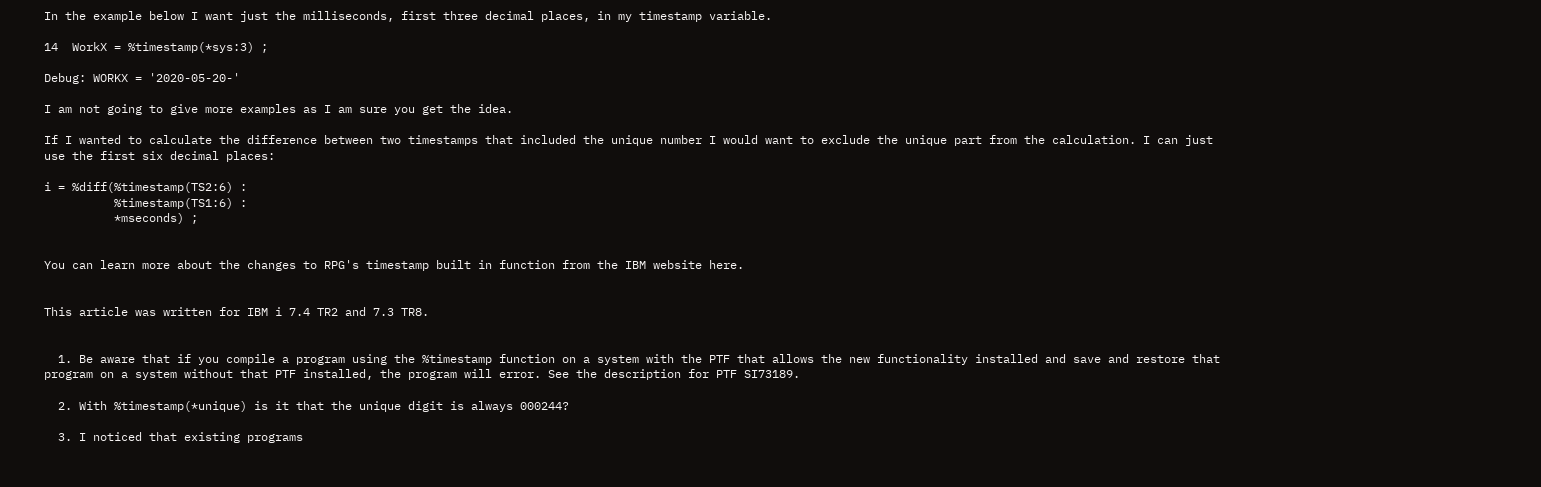In the example below I want just the milliseconds, first three decimal places, in my timestamp variable.

14  WorkX = %timestamp(*sys:3) ;

Debug: WORKX = '2020-05-20-'

I am not going to give more examples as I am sure you get the idea.

If I wanted to calculate the difference between two timestamps that included the unique number I would want to exclude the unique part from the calculation. I can just use the first six decimal places:

i = %diff(%timestamp(TS2:6) :
          %timestamp(TS1:6) :
          *mseconds) ;


You can learn more about the changes to RPG's timestamp built in function from the IBM website here.


This article was written for IBM i 7.4 TR2 and 7.3 TR8.


  1. Be aware that if you compile a program using the %timestamp function on a system with the PTF that allows the new functionality installed and save and restore that program on a system without that PTF installed, the program will error. See the description for PTF SI73189.

  2. With %timestamp(*unique) is it that the unique digit is always 000244?

  3. I noticed that existing programs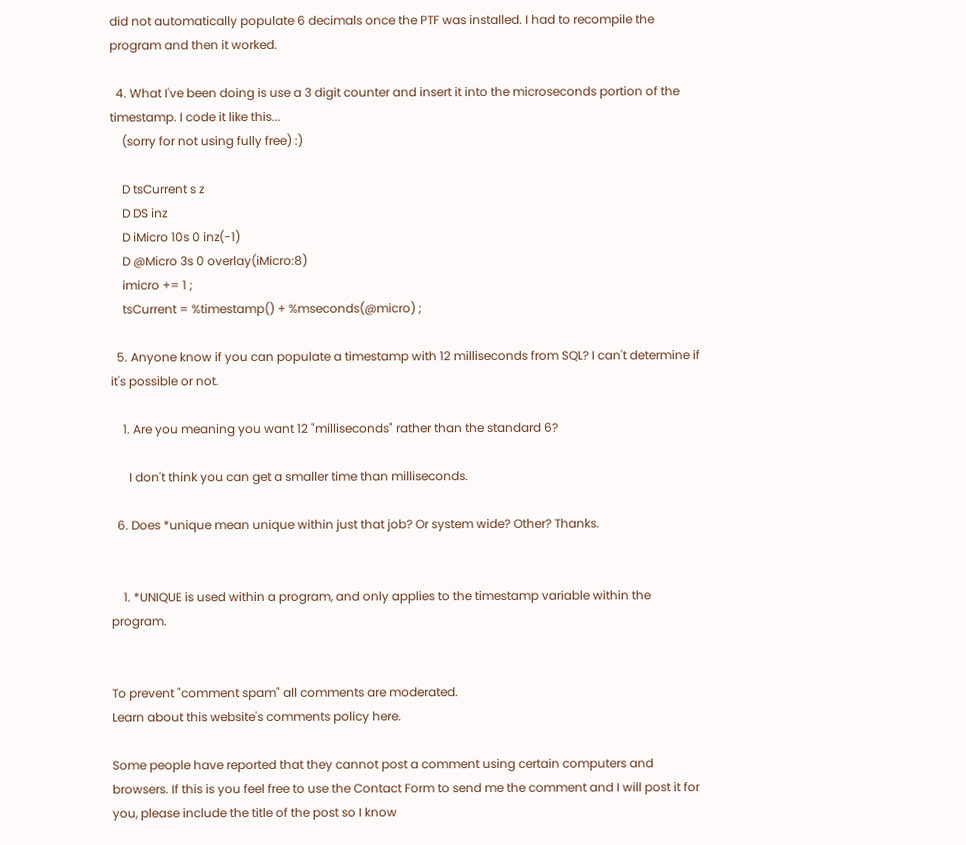did not automatically populate 6 decimals once the PTF was installed. I had to recompile the program and then it worked.

  4. What I've been doing is use a 3 digit counter and insert it into the microseconds portion of the timestamp. I code it like this...
    (sorry for not using fully free) :)

    D tsCurrent s z
    D DS inz
    D iMicro 10s 0 inz(-1)
    D @Micro 3s 0 overlay(iMicro:8)
    imicro += 1 ;
    tsCurrent = %timestamp() + %mseconds(@micro) ;

  5. Anyone know if you can populate a timestamp with 12 milliseconds from SQL? I can't determine if it's possible or not.

    1. Are you meaning you want 12 "milliseconds" rather than the standard 6?

      I don't think you can get a smaller time than milliseconds.

  6. Does *unique mean unique within just that job? Or system wide? Other? Thanks.


    1. *UNIQUE is used within a program, and only applies to the timestamp variable within the program.


To prevent "comment spam" all comments are moderated.
Learn about this website's comments policy here.

Some people have reported that they cannot post a comment using certain computers and browsers. If this is you feel free to use the Contact Form to send me the comment and I will post it for you, please include the title of the post so I know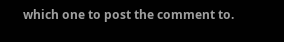which one to post the comment to.